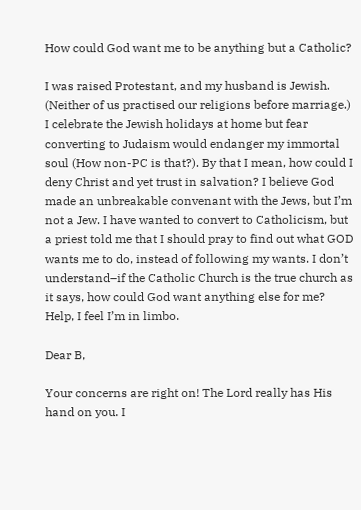How could God want me to be anything but a Catholic?

I was raised Protestant, and my husband is Jewish. (Neither of us practised our religions before marriage.) I celebrate the Jewish holidays at home but fear converting to Judaism would endanger my immortal soul (How non-PC is that?). By that I mean, how could I deny Christ and yet trust in salvation? I believe God made an unbreakable convenant with the Jews, but I’m not a Jew. I have wanted to convert to Catholicism, but a priest told me that I should pray to find out what GOD wants me to do, instead of following my wants. I don’t understand–if the Catholic Church is the true church as it says, how could God want anything else for me? Help, I feel I’m in limbo.

Dear B,

Your concerns are right on! The Lord really has His hand on you. I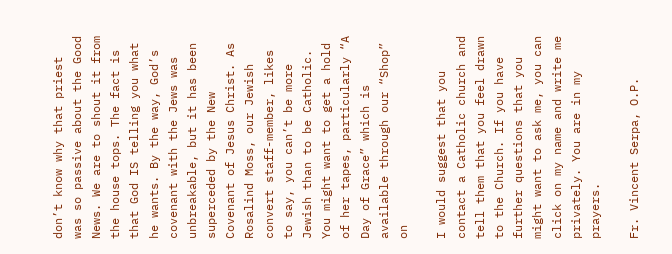don’t know why that priest was so passive about the Good News. We are to shout it from the house tops. The fact is that God IS telling you what he wants. By the way, God’s covenant with the Jews was unbreakable, but it has been superceded by the New Covenant of Jesus Christ. As Rosalind Moss, our Jewish convert staff-member, likes to say, you can’t be more Jewish than to be Catholic. You might want to get a hold of her tapes, particularly “A Day of Grace” which is available through our “Shop” on

I would suggest that you contact a Catholic church and tell them that you feel drawn to the Church. If you have further questions that you might want to ask me, you can click on my name and write me privately. You are in my prayers.

Fr. Vincent Serpa, O.P.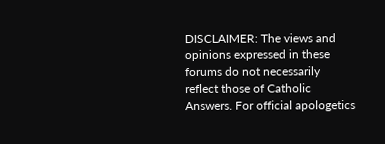DISCLAIMER: The views and opinions expressed in these forums do not necessarily reflect those of Catholic Answers. For official apologetics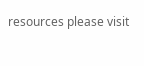resources please visit